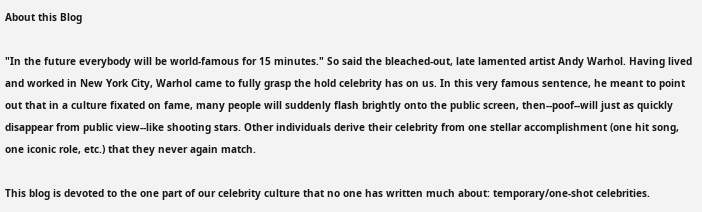About this Blog

"In the future everybody will be world-famous for 15 minutes." So said the bleached-out, late lamented artist Andy Warhol. Having lived and worked in New York City, Warhol came to fully grasp the hold celebrity has on us. In this very famous sentence, he meant to point out that in a culture fixated on fame, many people will suddenly flash brightly onto the public screen, then--poof--will just as quickly disappear from public view--like shooting stars. Other individuals derive their celebrity from one stellar accomplishment (one hit song, one iconic role, etc.) that they never again match.

This blog is devoted to the one part of our celebrity culture that no one has written much about: temporary/one-shot celebrities.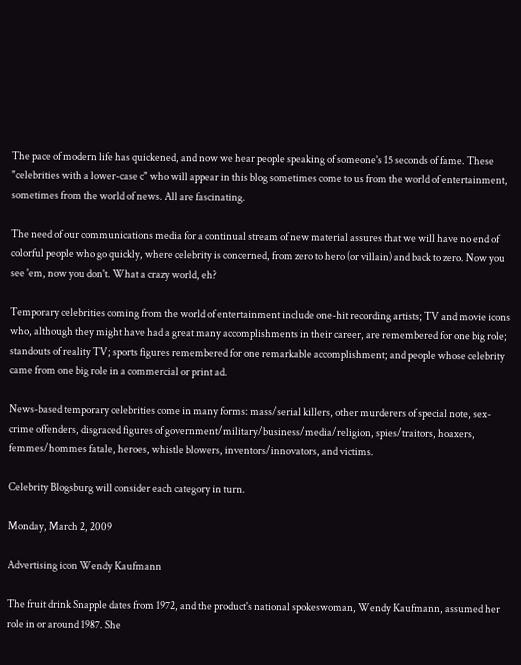The pace of modern life has quickened, and now we hear people speaking of someone's 15 seconds of fame. These "celebrities with a lower-case c" who will appear in this blog sometimes come to us from the world of entertainment, sometimes from the world of news. All are fascinating.

The need of our communications media for a continual stream of new material assures that we will have no end of colorful people who go quickly, where celebrity is concerned, from zero to hero (or villain) and back to zero. Now you see 'em, now you don't. What a crazy world, eh?

Temporary celebrities coming from the world of entertainment include one-hit recording artists; TV and movie icons who, although they might have had a great many accomplishments in their career, are remembered for one big role; standouts of reality TV; sports figures remembered for one remarkable accomplishment; and people whose celebrity came from one big role in a commercial or print ad.

News-based temporary celebrities come in many forms: mass/serial killers, other murderers of special note, sex-crime offenders, disgraced figures of government/military/business/media/religion, spies/traitors, hoaxers, femmes/hommes fatale, heroes, whistle blowers, inventors/innovators, and victims.

Celebrity Blogsburg will consider each category in turn.

Monday, March 2, 2009

Advertising icon Wendy Kaufmann

The fruit drink Snapple dates from 1972, and the product's national spokeswoman, Wendy Kaufmann, assumed her role in or around 1987. She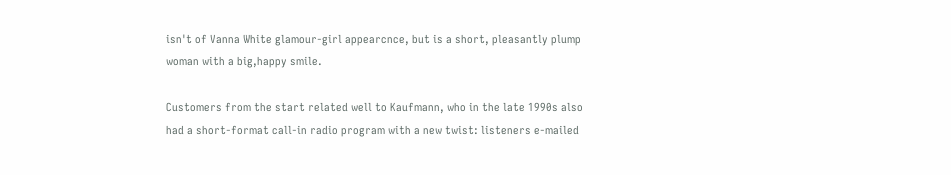isn't of Vanna White glamour-girl appearcnce, but is a short, pleasantly plump woman with a big,happy smile.

Customers from the start related well to Kaufmann, who in the late 1990s also had a short-format call-in radio program with a new twist: listeners e-mailed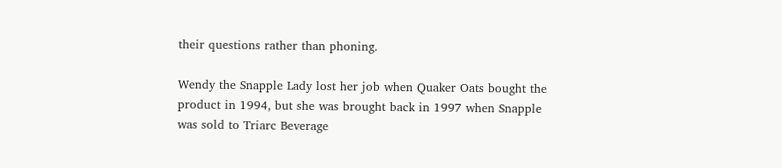their questions rather than phoning.

Wendy the Snapple Lady lost her job when Quaker Oats bought the product in 1994, but she was brought back in 1997 when Snapple was sold to Triarc Beverage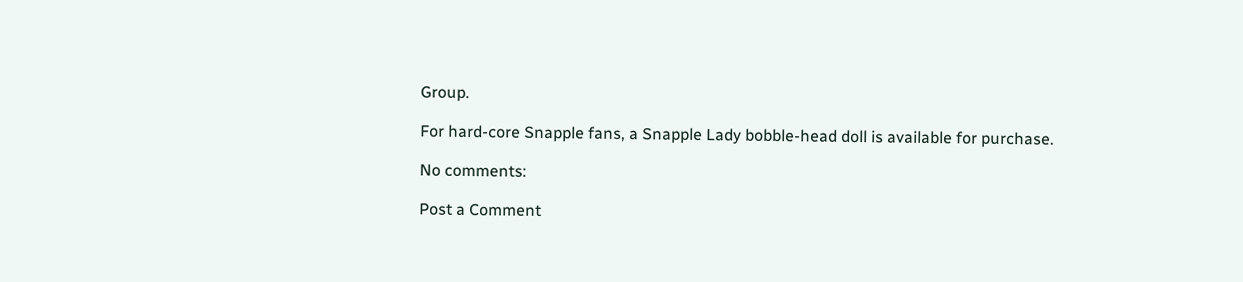Group.

For hard-core Snapple fans, a Snapple Lady bobble-head doll is available for purchase.

No comments:

Post a Comment